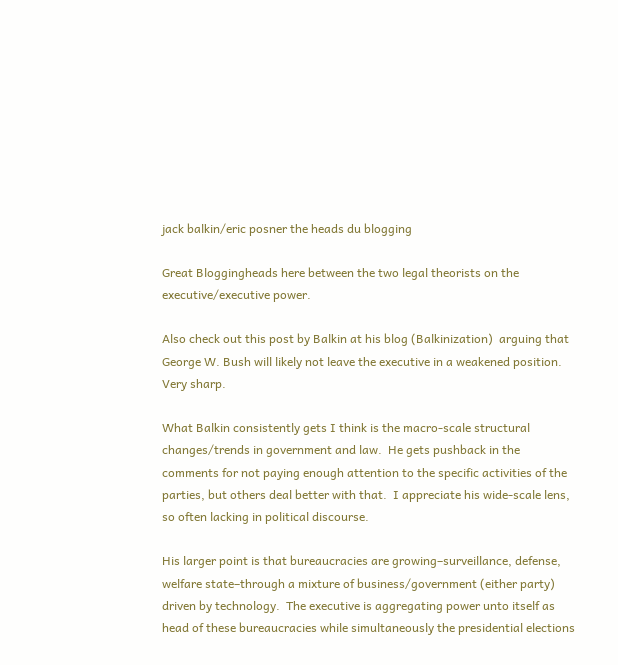jack balkin/eric posner the heads du blogging

Great Bloggingheads here between the two legal theorists on the executive/executive power.

Also check out this post by Balkin at his blog (Balkinization)  arguing that George W. Bush will likely not leave the executive in a weakened position.  Very sharp.

What Balkin consistently gets I think is the macro-scale structural changes/trends in government and law.  He gets pushback in the comments for not paying enough attention to the specific activities of the parties, but others deal better with that.  I appreciate his wide-scale lens, so often lacking in political discourse.

His larger point is that bureaucracies are growing–surveillance, defense, welfare state–through a mixture of business/government (either party) driven by technology.  The executive is aggregating power unto itself as head of these bureaucracies while simultaneously the presidential elections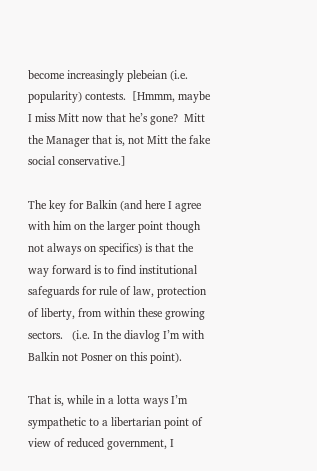become increasingly plebeian (i.e. popularity) contests.  [Hmmm, maybe I miss Mitt now that he’s gone?  Mitt the Manager that is, not Mitt the fake social conservative.]

The key for Balkin (and here I agree with him on the larger point though not always on specifics) is that the way forward is to find institutional safeguards for rule of law, protection of liberty, from within these growing sectors.   (i.e. In the diavlog I’m with Balkin not Posner on this point).

That is, while in a lotta ways I’m sympathetic to a libertarian point of view of reduced government, I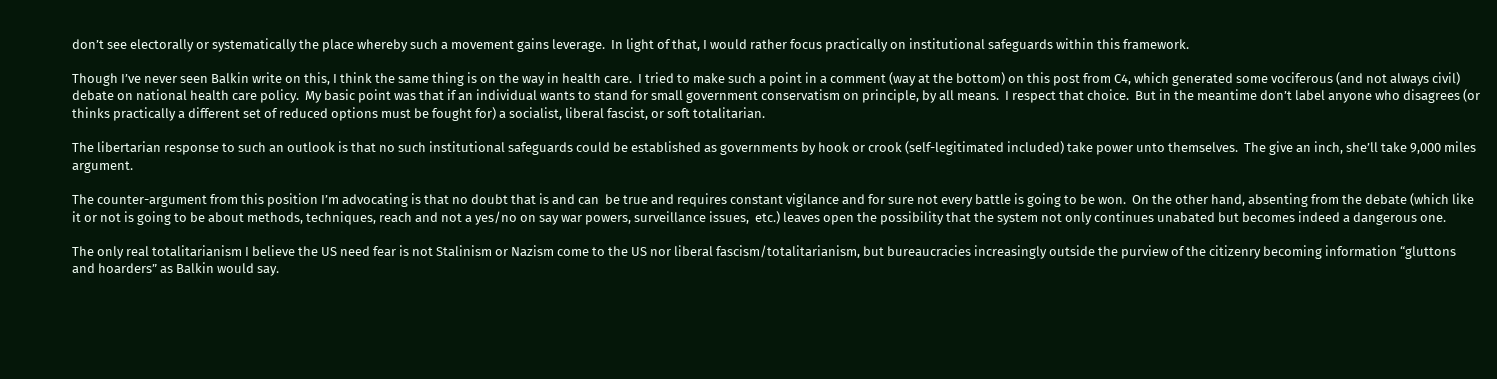don’t see electorally or systematically the place whereby such a movement gains leverage.  In light of that, I would rather focus practically on institutional safeguards within this framework.

Though I’ve never seen Balkin write on this, I think the same thing is on the way in health care.  I tried to make such a point in a comment (way at the bottom) on this post from C4, which generated some vociferous (and not always civil) debate on national health care policy.  My basic point was that if an individual wants to stand for small government conservatism on principle, by all means.  I respect that choice.  But in the meantime don’t label anyone who disagrees (or thinks practically a different set of reduced options must be fought for) a socialist, liberal fascist, or soft totalitarian.

The libertarian response to such an outlook is that no such institutional safeguards could be established as governments by hook or crook (self-legitimated included) take power unto themselves.  The give an inch, she’ll take 9,000 miles argument.

The counter-argument from this position I’m advocating is that no doubt that is and can  be true and requires constant vigilance and for sure not every battle is going to be won.  On the other hand, absenting from the debate (which like it or not is going to be about methods, techniques, reach and not a yes/no on say war powers, surveillance issues,  etc.) leaves open the possibility that the system not only continues unabated but becomes indeed a dangerous one.

The only real totalitarianism I believe the US need fear is not Stalinism or Nazism come to the US nor liberal fascism/totalitarianism, but bureaucracies increasingly outside the purview of the citizenry becoming information “gluttons and hoarders” as Balkin would say.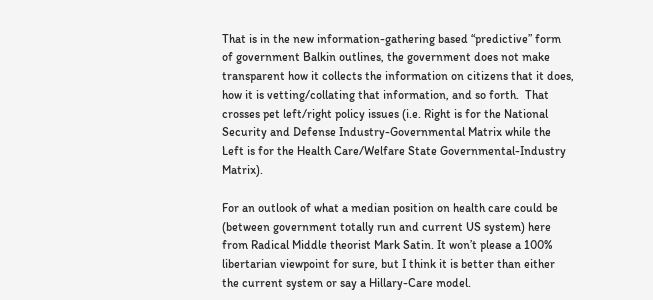That is in the new information-gathering based “predictive” form of government Balkin outlines, the government does not make transparent how it collects the information on citizens that it does, how it is vetting/collating that information, and so forth.  That crosses pet left/right policy issues (i.e. Right is for the National Security and Defense Industry-Governmental Matrix while the Left is for the Health Care/Welfare State Governmental-Industry Matrix).

For an outlook of what a median position on health care could be (between government totally run and current US system) here from Radical Middle theorist Mark Satin. It won’t please a 100% libertarian viewpoint for sure, but I think it is better than either the current system or say a Hillary-Care model.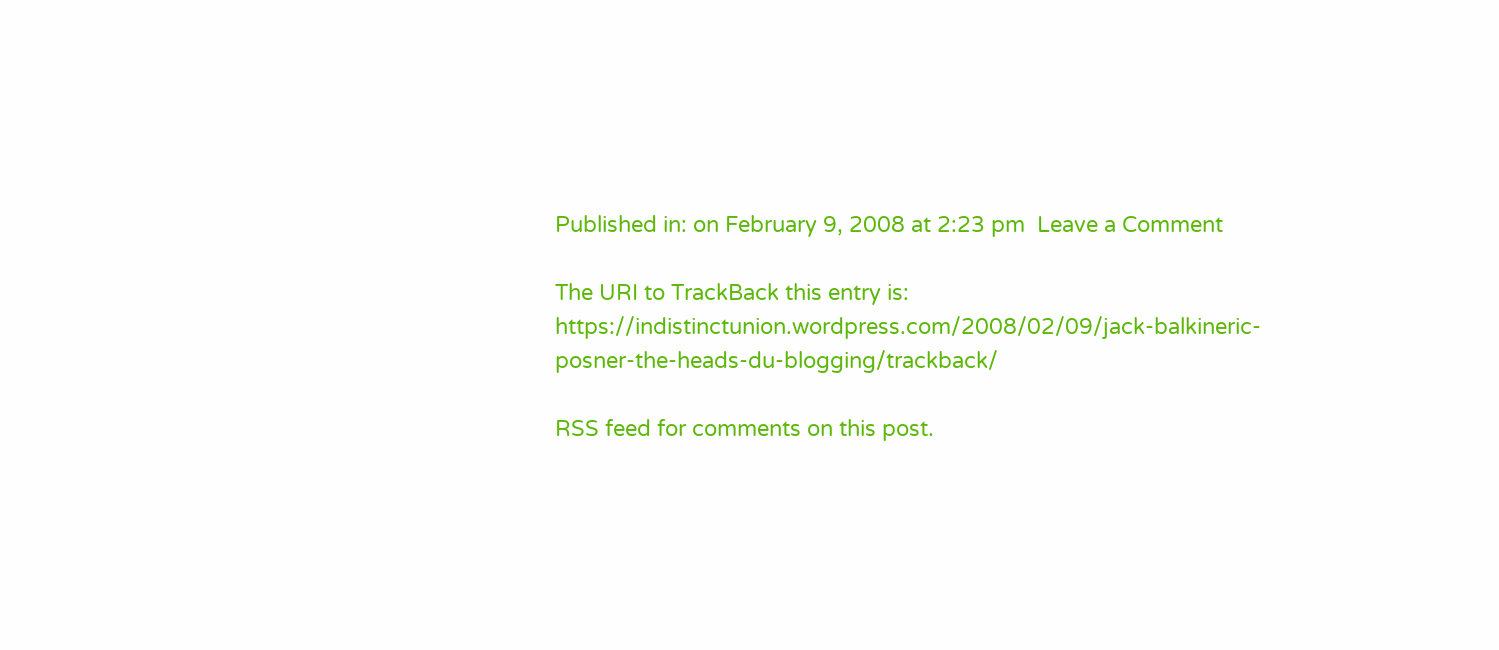Published in: on February 9, 2008 at 2:23 pm  Leave a Comment

The URI to TrackBack this entry is: https://indistinctunion.wordpress.com/2008/02/09/jack-balkineric-posner-the-heads-du-blogging/trackback/

RSS feed for comments on this post.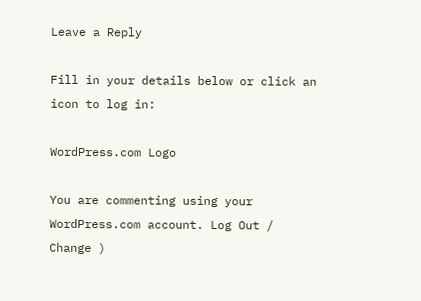Leave a Reply

Fill in your details below or click an icon to log in:

WordPress.com Logo

You are commenting using your WordPress.com account. Log Out /  Change )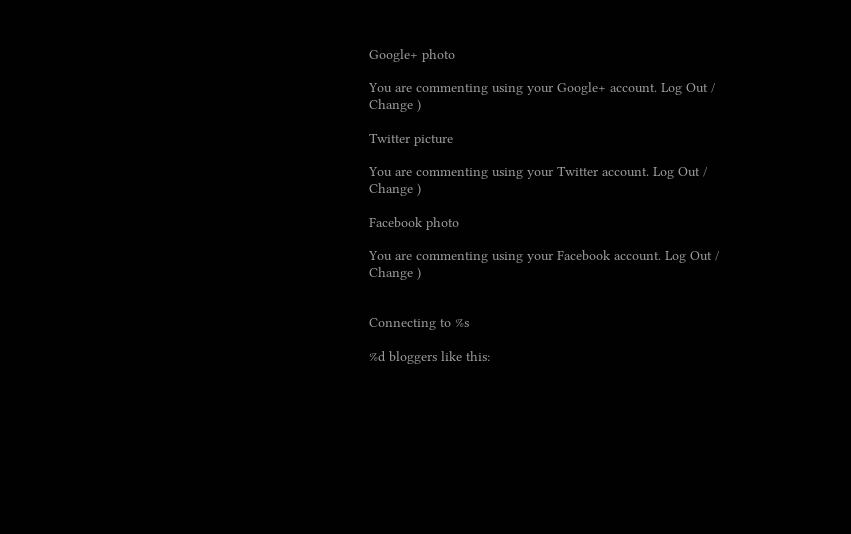Google+ photo

You are commenting using your Google+ account. Log Out /  Change )

Twitter picture

You are commenting using your Twitter account. Log Out /  Change )

Facebook photo

You are commenting using your Facebook account. Log Out /  Change )


Connecting to %s

%d bloggers like this: